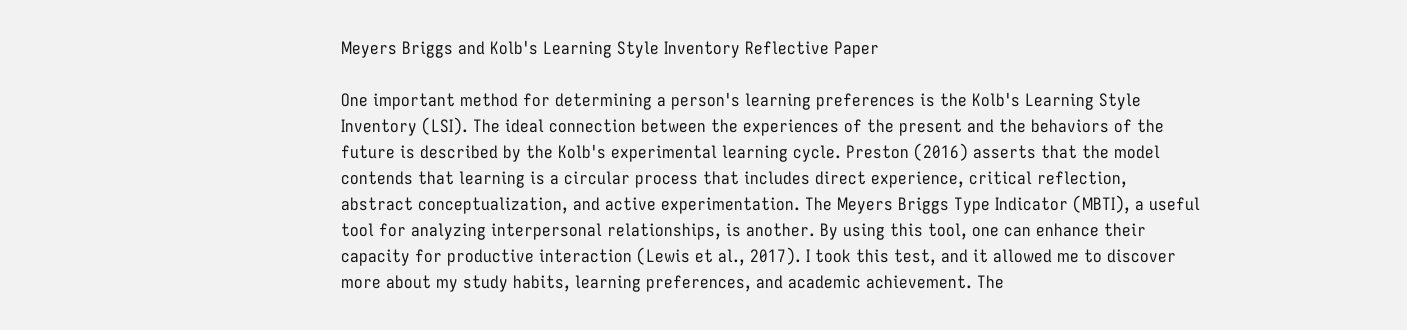Meyers Briggs and Kolb's Learning Style Inventory Reflective Paper

One important method for determining a person's learning preferences is the Kolb's Learning Style Inventory (LSI). The ideal connection between the experiences of the present and the behaviors of the future is described by the Kolb's experimental learning cycle. Preston (2016) asserts that the model contends that learning is a circular process that includes direct experience, critical reflection, abstract conceptualization, and active experimentation. The Meyers Briggs Type Indicator (MBTI), a useful tool for analyzing interpersonal relationships, is another. By using this tool, one can enhance their capacity for productive interaction (Lewis et al., 2017). I took this test, and it allowed me to discover more about my study habits, learning preferences, and academic achievement. The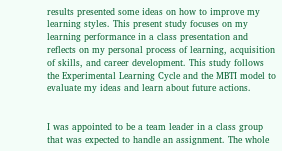results presented some ideas on how to improve my learning styles. This present study focuses on my learning performance in a class presentation and reflects on my personal process of learning, acquisition of skills, and career development. This study follows the Experimental Learning Cycle and the MBTI model to evaluate my ideas and learn about future actions.


I was appointed to be a team leader in a class group that was expected to handle an assignment. The whole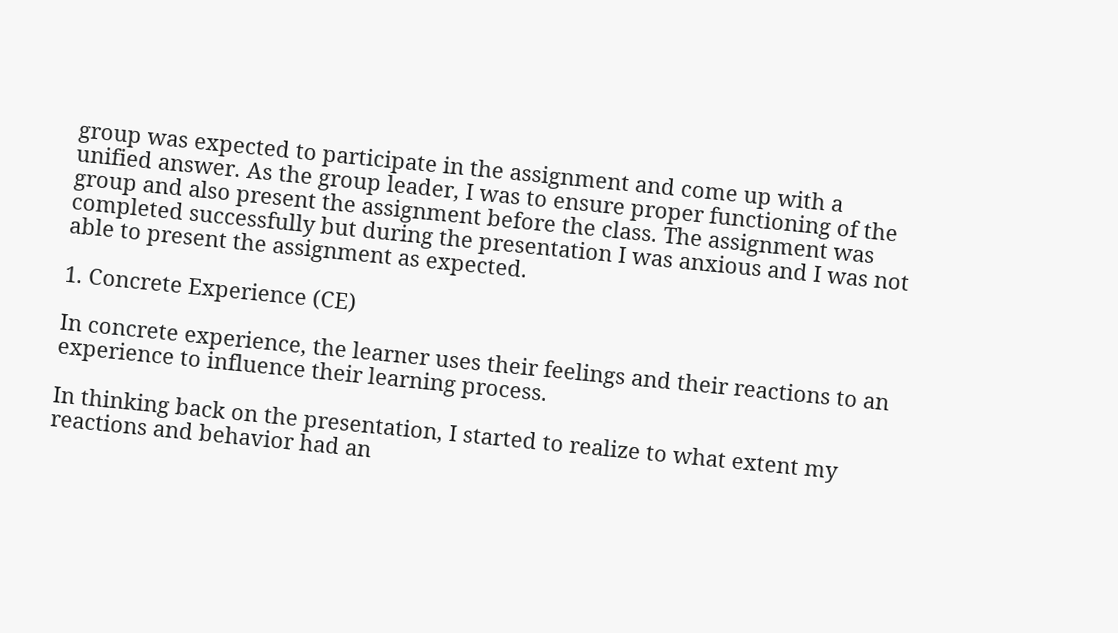group was expected to participate in the assignment and come up with a unified answer. As the group leader, I was to ensure proper functioning of the group and also present the assignment before the class. The assignment was completed successfully but during the presentation I was anxious and I was not able to present the assignment as expected.

1. Concrete Experience (CE)

In concrete experience, the learner uses their feelings and their reactions to an experience to influence their learning process.

In thinking back on the presentation, I started to realize to what extent my reactions and behavior had an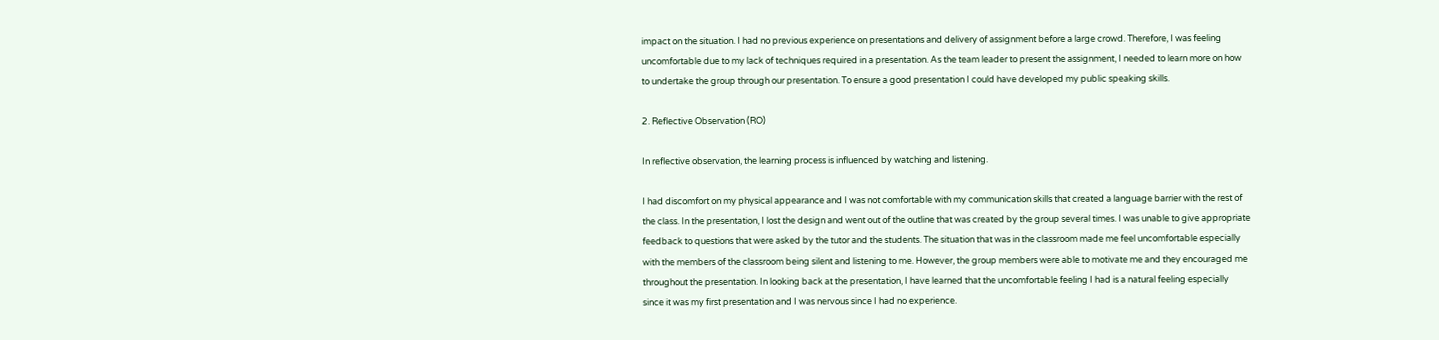impact on the situation. I had no previous experience on presentations and delivery of assignment before a large crowd. Therefore, I was feeling uncomfortable due to my lack of techniques required in a presentation. As the team leader to present the assignment, I needed to learn more on how to undertake the group through our presentation. To ensure a good presentation I could have developed my public speaking skills.

2. Reflective Observation (RO)

In reflective observation, the learning process is influenced by watching and listening.

I had discomfort on my physical appearance and I was not comfortable with my communication skills that created a language barrier with the rest of the class. In the presentation, I lost the design and went out of the outline that was created by the group several times. I was unable to give appropriate feedback to questions that were asked by the tutor and the students. The situation that was in the classroom made me feel uncomfortable especially with the members of the classroom being silent and listening to me. However, the group members were able to motivate me and they encouraged me throughout the presentation. In looking back at the presentation, I have learned that the uncomfortable feeling I had is a natural feeling especially since it was my first presentation and I was nervous since I had no experience.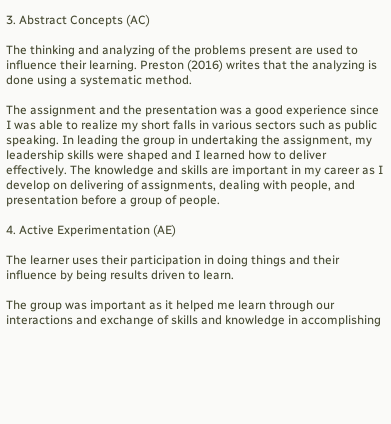3. Abstract Concepts (AC)

The thinking and analyzing of the problems present are used to influence their learning. Preston (2016) writes that the analyzing is done using a systematic method.

The assignment and the presentation was a good experience since I was able to realize my short falls in various sectors such as public speaking. In leading the group in undertaking the assignment, my leadership skills were shaped and I learned how to deliver effectively. The knowledge and skills are important in my career as I develop on delivering of assignments, dealing with people, and presentation before a group of people.

4. Active Experimentation (AE)

The learner uses their participation in doing things and their influence by being results driven to learn.

The group was important as it helped me learn through our interactions and exchange of skills and knowledge in accomplishing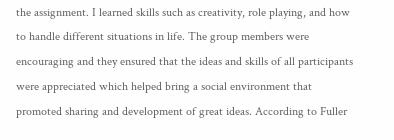the assignment. I learned skills such as creativity, role playing, and how to handle different situations in life. The group members were encouraging and they ensured that the ideas and skills of all participants were appreciated which helped bring a social environment that promoted sharing and development of great ideas. According to Fuller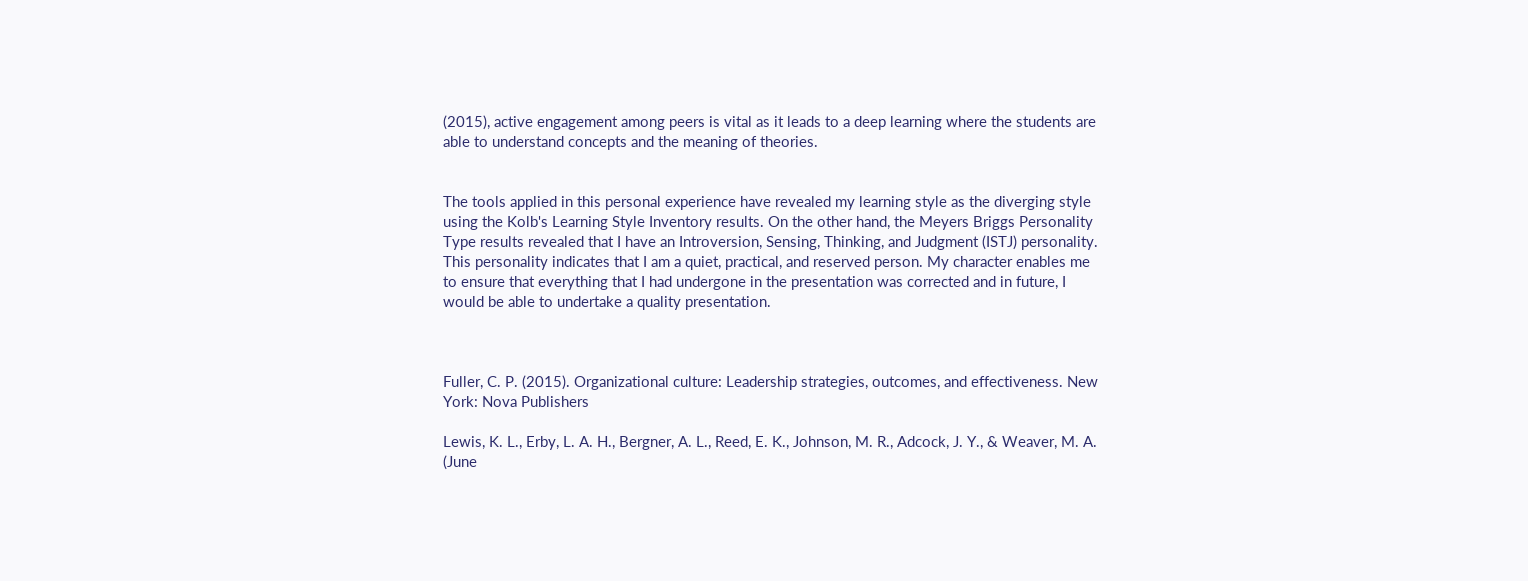(2015), active engagement among peers is vital as it leads to a deep learning where the students are able to understand concepts and the meaning of theories.


The tools applied in this personal experience have revealed my learning style as the diverging style using the Kolb's Learning Style Inventory results. On the other hand, the Meyers Briggs Personality Type results revealed that I have an Introversion, Sensing, Thinking, and Judgment (ISTJ) personality. This personality indicates that I am a quiet, practical, and reserved person. My character enables me to ensure that everything that I had undergone in the presentation was corrected and in future, I would be able to undertake a quality presentation.



Fuller, C. P. (2015). Organizational culture: Leadership strategies, outcomes, and effectiveness. New York: Nova Publishers

Lewis, K. L., Erby, L. A. H., Bergner, A. L., Reed, E. K., Johnson, M. R., Adcock, J. Y., & Weaver, M. A. (June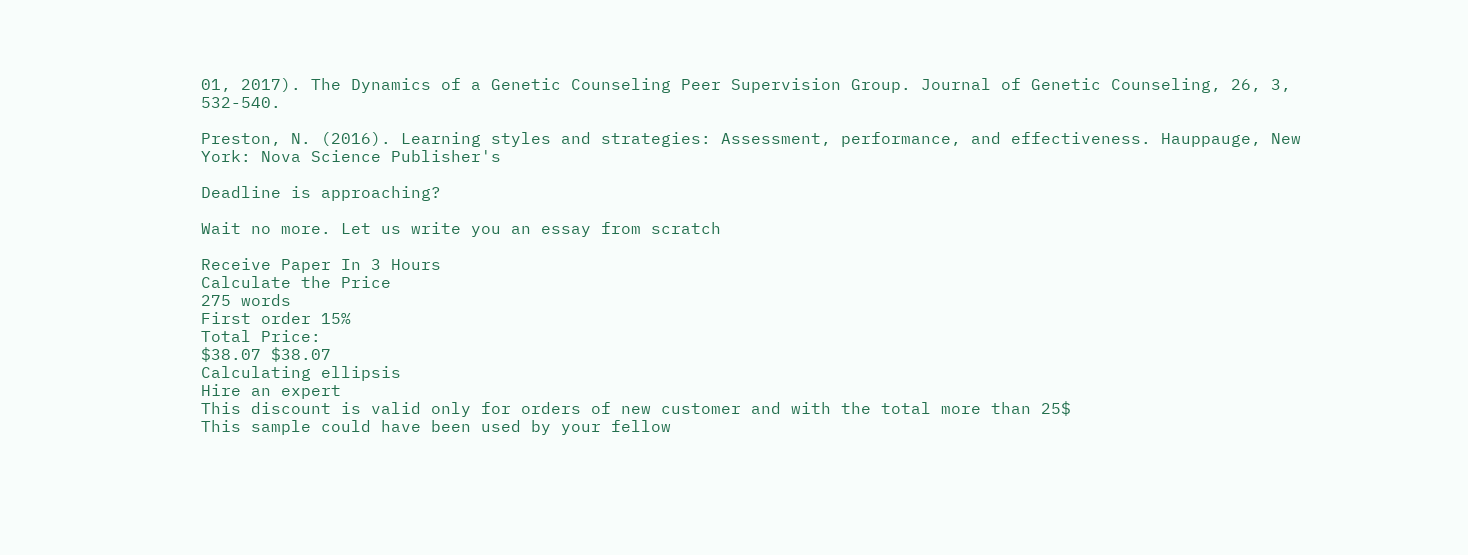01, 2017). The Dynamics of a Genetic Counseling Peer Supervision Group. Journal of Genetic Counseling, 26, 3, 532-540.

Preston, N. (2016). Learning styles and strategies: Assessment, performance, and effectiveness. Hauppauge, New York: Nova Science Publisher's

Deadline is approaching?

Wait no more. Let us write you an essay from scratch

Receive Paper In 3 Hours
Calculate the Price
275 words
First order 15%
Total Price:
$38.07 $38.07
Calculating ellipsis
Hire an expert
This discount is valid only for orders of new customer and with the total more than 25$
This sample could have been used by your fellow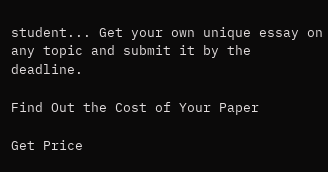student... Get your own unique essay on any topic and submit it by the deadline.

Find Out the Cost of Your Paper

Get Price